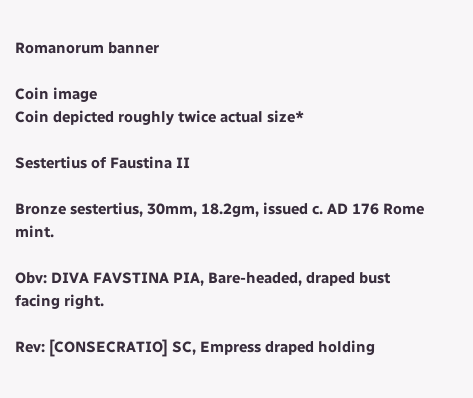Romanorum banner

Coin image
Coin depicted roughly twice actual size*

Sestertius of Faustina II

Bronze sestertius, 30mm, 18.2gm, issued c. AD 176 Rome mint.

Obv: DIVA FAVSTINA PIA, Bare-headed, draped bust facing right.

Rev: [CONSECRATIO] SC, Empress draped holding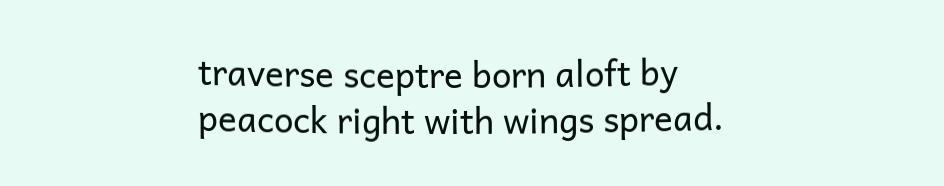traverse sceptre born aloft by peacock right with wings spread.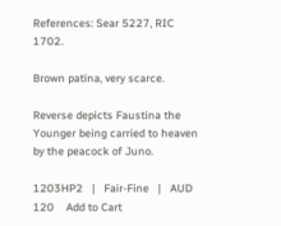References: Sear 5227, RIC 1702.

Brown patina, very scarce.

Reverse depicts Faustina the Younger being carried to heaven by the peacock of Juno.

1203HP2   |   Fair-Fine   |   AUD 120    Add to Cart